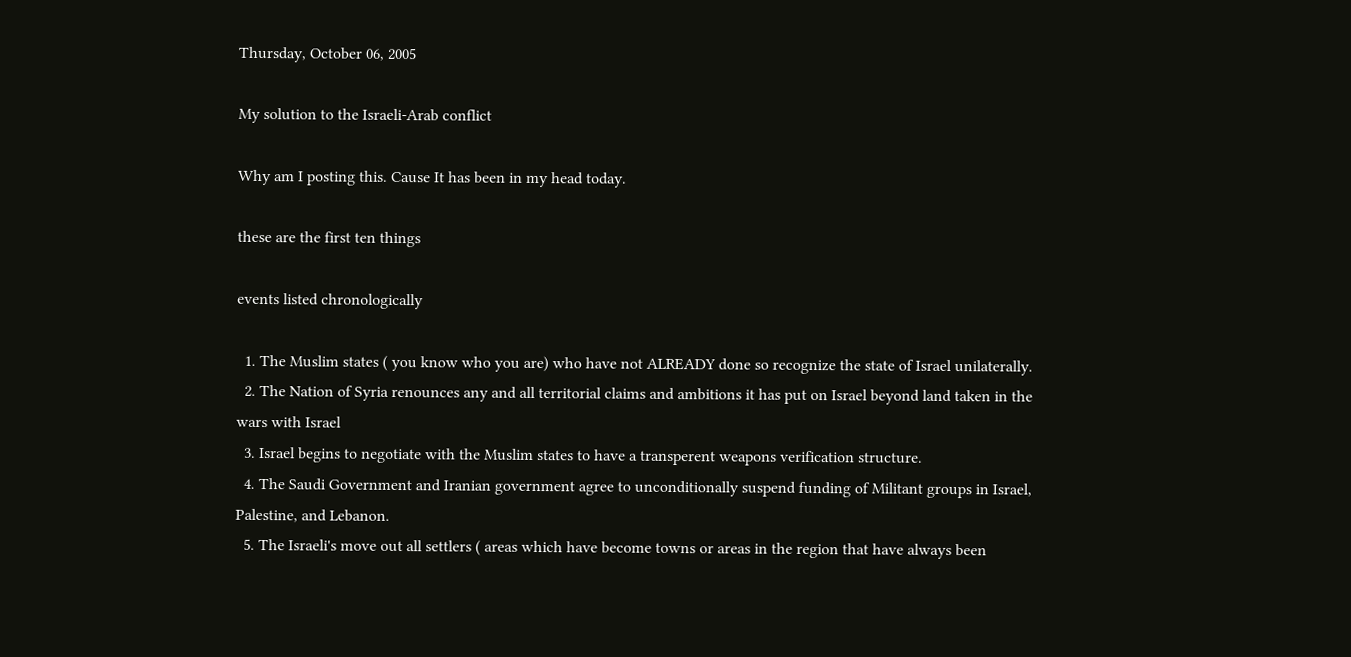Thursday, October 06, 2005

My solution to the Israeli-Arab conflict

Why am I posting this. Cause It has been in my head today.

these are the first ten things

events listed chronologically

  1. The Muslim states ( you know who you are) who have not ALREADY done so recognize the state of Israel unilaterally.
  2. The Nation of Syria renounces any and all territorial claims and ambitions it has put on Israel beyond land taken in the wars with Israel
  3. Israel begins to negotiate with the Muslim states to have a transperent weapons verification structure.
  4. The Saudi Government and Iranian government agree to unconditionally suspend funding of Militant groups in Israel, Palestine, and Lebanon.
  5. The Israeli's move out all settlers ( areas which have become towns or areas in the region that have always been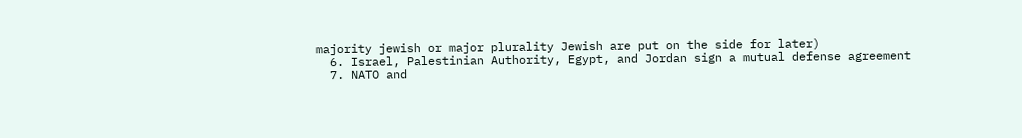majority jewish or major plurality Jewish are put on the side for later)
  6. Israel, Palestinian Authority, Egypt, and Jordan sign a mutual defense agreement
  7. NATO and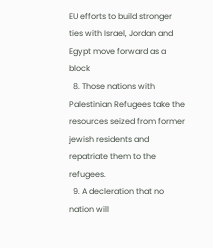EU efforts to build stronger ties with Israel, Jordan and Egypt move forward as a block
  8. Those nations with Palestinian Refugees take the resources seized from former jewish residents and repatriate them to the refugees.
  9. A decleration that no nation will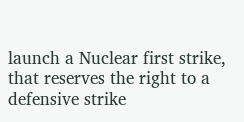launch a Nuclear first strike, that reserves the right to a defensive strike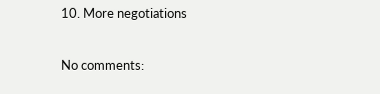10. More negotiations

No comments: